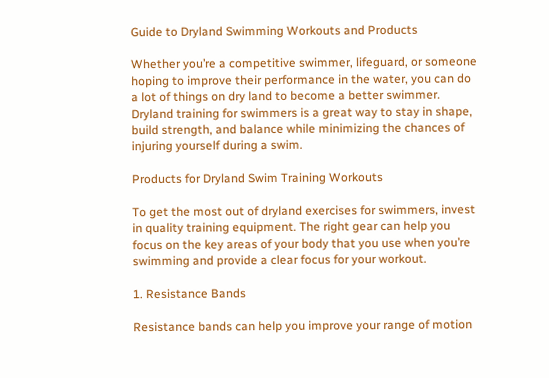Guide to Dryland Swimming Workouts and Products

Whether you’re a competitive swimmer, lifeguard, or someone hoping to improve their performance in the water, you can do a lot of things on dry land to become a better swimmer. Dryland training for swimmers is a great way to stay in shape, build strength, and balance while minimizing the chances of injuring yourself during a swim.

Products for Dryland Swim Training Workouts

To get the most out of dryland exercises for swimmers, invest in quality training equipment. The right gear can help you focus on the key areas of your body that you use when you’re swimming and provide a clear focus for your workout.

1. Resistance Bands

Resistance bands can help you improve your range of motion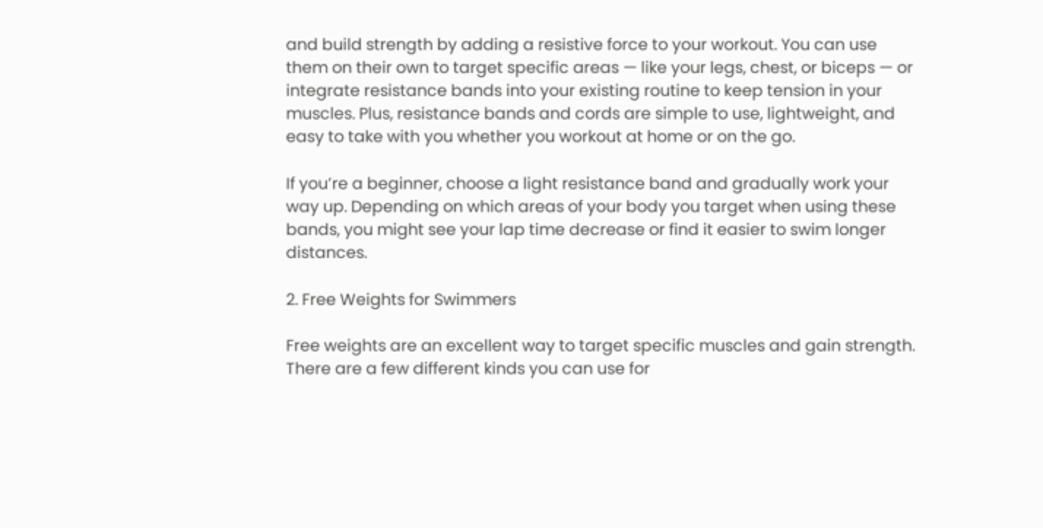and build strength by adding a resistive force to your workout. You can use them on their own to target specific areas — like your legs, chest, or biceps — or integrate resistance bands into your existing routine to keep tension in your muscles. Plus, resistance bands and cords are simple to use, lightweight, and easy to take with you whether you workout at home or on the go.

If you’re a beginner, choose a light resistance band and gradually work your way up. Depending on which areas of your body you target when using these bands, you might see your lap time decrease or find it easier to swim longer distances.

2. Free Weights for Swimmers

Free weights are an excellent way to target specific muscles and gain strength. There are a few different kinds you can use for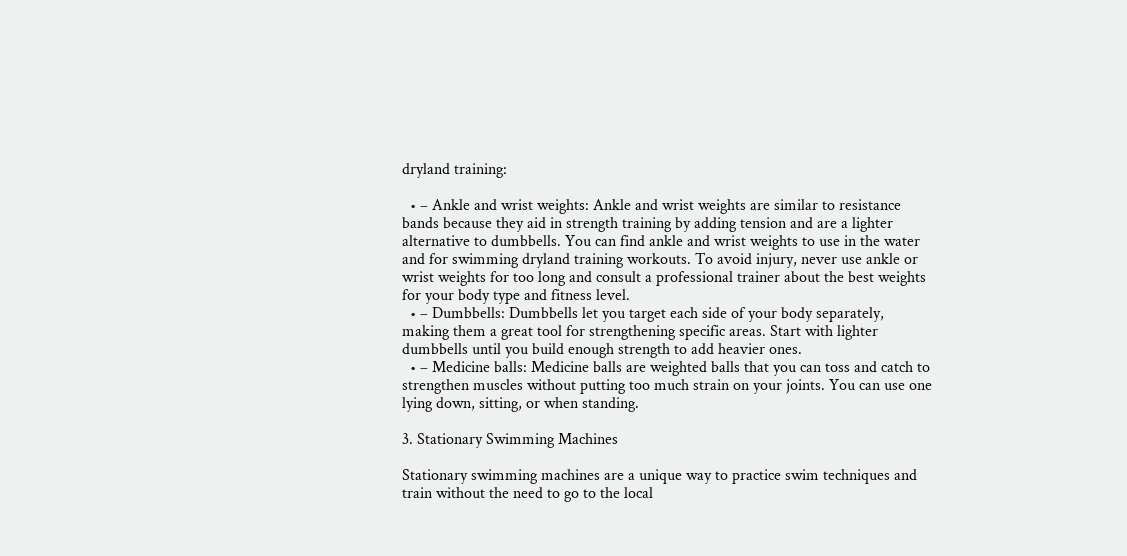dryland training:

  • – Ankle and wrist weights: Ankle and wrist weights are similar to resistance bands because they aid in strength training by adding tension and are a lighter alternative to dumbbells. You can find ankle and wrist weights to use in the water and for swimming dryland training workouts. To avoid injury, never use ankle or wrist weights for too long and consult a professional trainer about the best weights for your body type and fitness level.
  • – Dumbbells: Dumbbells let you target each side of your body separately, making them a great tool for strengthening specific areas. Start with lighter dumbbells until you build enough strength to add heavier ones.
  • – Medicine balls: Medicine balls are weighted balls that you can toss and catch to strengthen muscles without putting too much strain on your joints. You can use one lying down, sitting, or when standing.

3. Stationary Swimming Machines

Stationary swimming machines are a unique way to practice swim techniques and train without the need to go to the local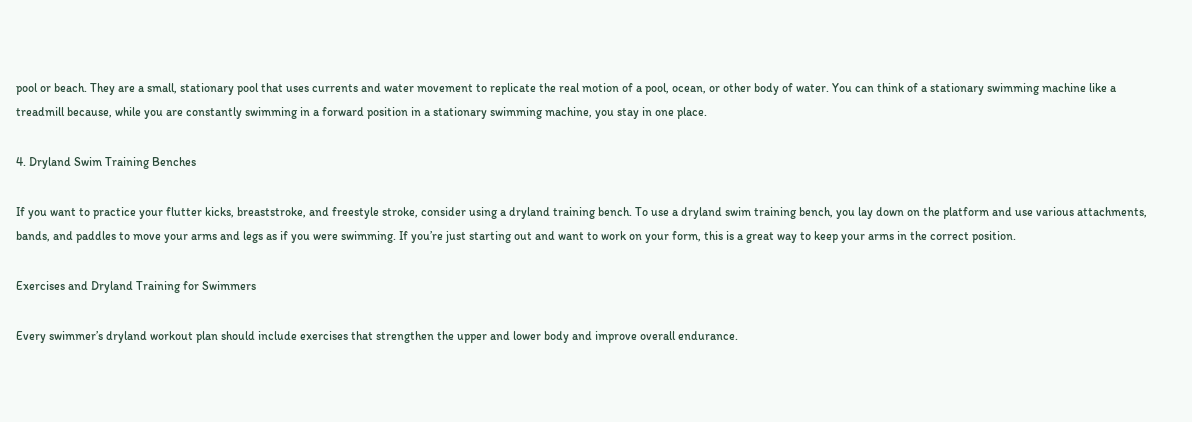pool or beach. They are a small, stationary pool that uses currents and water movement to replicate the real motion of a pool, ocean, or other body of water. You can think of a stationary swimming machine like a treadmill because, while you are constantly swimming in a forward position in a stationary swimming machine, you stay in one place.

4. Dryland Swim Training Benches

If you want to practice your flutter kicks, breaststroke, and freestyle stroke, consider using a dryland training bench. To use a dryland swim training bench, you lay down on the platform and use various attachments, bands, and paddles to move your arms and legs as if you were swimming. If you’re just starting out and want to work on your form, this is a great way to keep your arms in the correct position.

Exercises and Dryland Training for Swimmers

Every swimmer’s dryland workout plan should include exercises that strengthen the upper and lower body and improve overall endurance.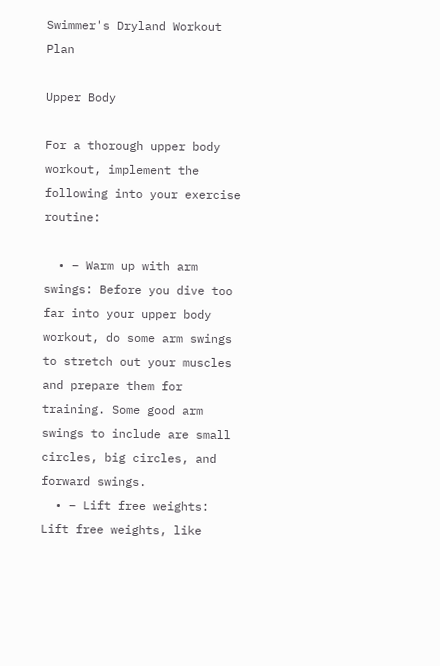Swimmer's Dryland Workout Plan

Upper Body

For a thorough upper body workout, implement the following into your exercise routine:

  • – Warm up with arm swings: Before you dive too far into your upper body workout, do some arm swings to stretch out your muscles and prepare them for training. Some good arm swings to include are small circles, big circles, and forward swings.
  • – Lift free weights: Lift free weights, like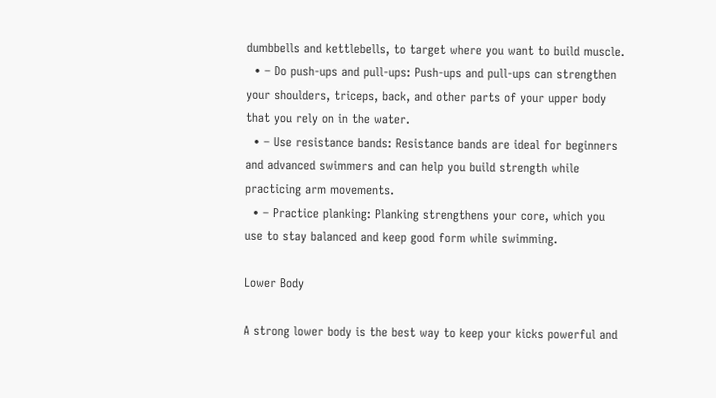dumbbells and kettlebells, to target where you want to build muscle.
  • – Do push-ups and pull-ups: Push-ups and pull-ups can strengthen your shoulders, triceps, back, and other parts of your upper body that you rely on in the water.
  • – Use resistance bands: Resistance bands are ideal for beginners and advanced swimmers and can help you build strength while practicing arm movements.
  • – Practice planking: Planking strengthens your core, which you use to stay balanced and keep good form while swimming.

Lower Body

A strong lower body is the best way to keep your kicks powerful and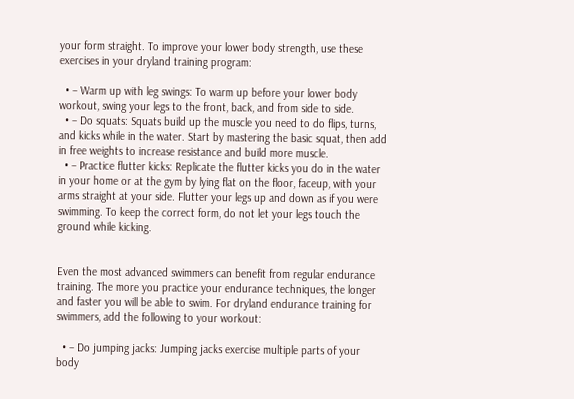your form straight. To improve your lower body strength, use these exercises in your dryland training program:

  • – Warm up with leg swings: To warm up before your lower body workout, swing your legs to the front, back, and from side to side.
  • – Do squats: Squats build up the muscle you need to do flips, turns, and kicks while in the water. Start by mastering the basic squat, then add in free weights to increase resistance and build more muscle.
  • – Practice flutter kicks: Replicate the flutter kicks you do in the water in your home or at the gym by lying flat on the floor, faceup, with your arms straight at your side. Flutter your legs up and down as if you were swimming. To keep the correct form, do not let your legs touch the ground while kicking.


Even the most advanced swimmers can benefit from regular endurance training. The more you practice your endurance techniques, the longer and faster you will be able to swim. For dryland endurance training for swimmers, add the following to your workout:

  • – Do jumping jacks: Jumping jacks exercise multiple parts of your body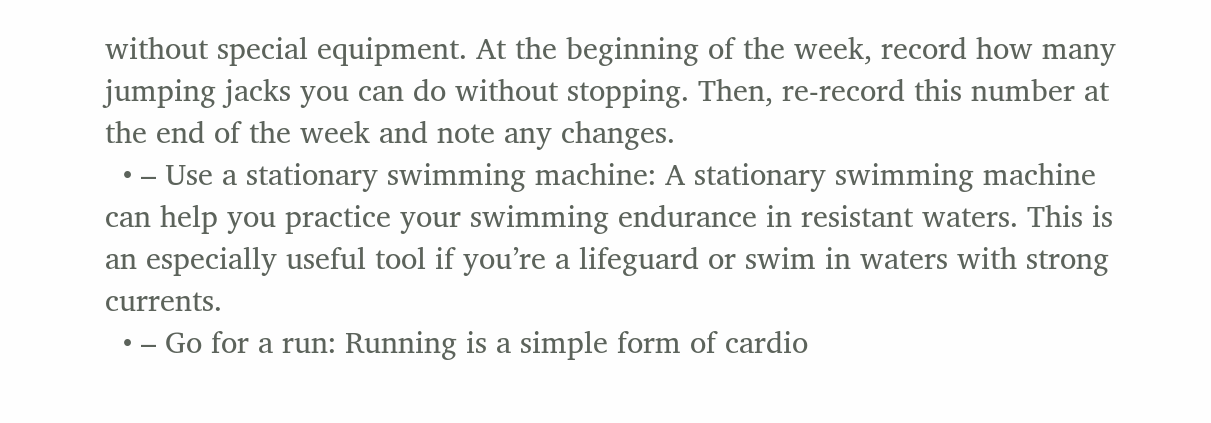without special equipment. At the beginning of the week, record how many jumping jacks you can do without stopping. Then, re-record this number at the end of the week and note any changes.
  • – Use a stationary swimming machine: A stationary swimming machine can help you practice your swimming endurance in resistant waters. This is an especially useful tool if you’re a lifeguard or swim in waters with strong currents.
  • – Go for a run: Running is a simple form of cardio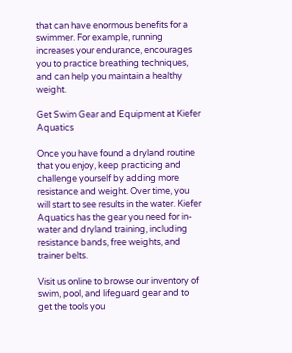that can have enormous benefits for a swimmer. For example, running increases your endurance, encourages you to practice breathing techniques, and can help you maintain a healthy weight.

Get Swim Gear and Equipment at Kiefer Aquatics

Once you have found a dryland routine that you enjoy, keep practicing and challenge yourself by adding more resistance and weight. Over time, you will start to see results in the water. Kiefer Aquatics has the gear you need for in-water and dryland training, including resistance bands, free weights, and trainer belts.

Visit us online to browse our inventory of swim, pool, and lifeguard gear and to get the tools you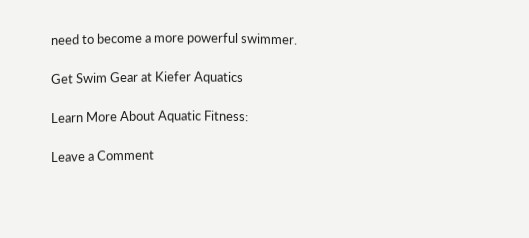need to become a more powerful swimmer.

Get Swim Gear at Kiefer Aquatics

Learn More About Aquatic Fitness:

Leave a Comment